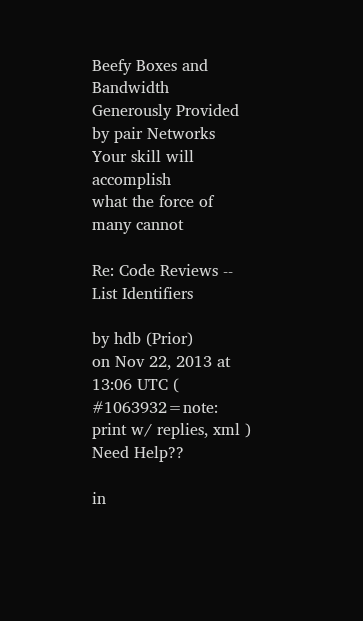Beefy Boxes and Bandwidth Generously Provided by pair Networks
Your skill will accomplish
what the force of many cannot

Re: Code Reviews -- List Identifiers

by hdb (Prior)
on Nov 22, 2013 at 13:06 UTC ( #1063932=note: print w/ replies, xml ) Need Help??

in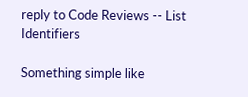reply to Code Reviews -- List Identifiers

Something simple like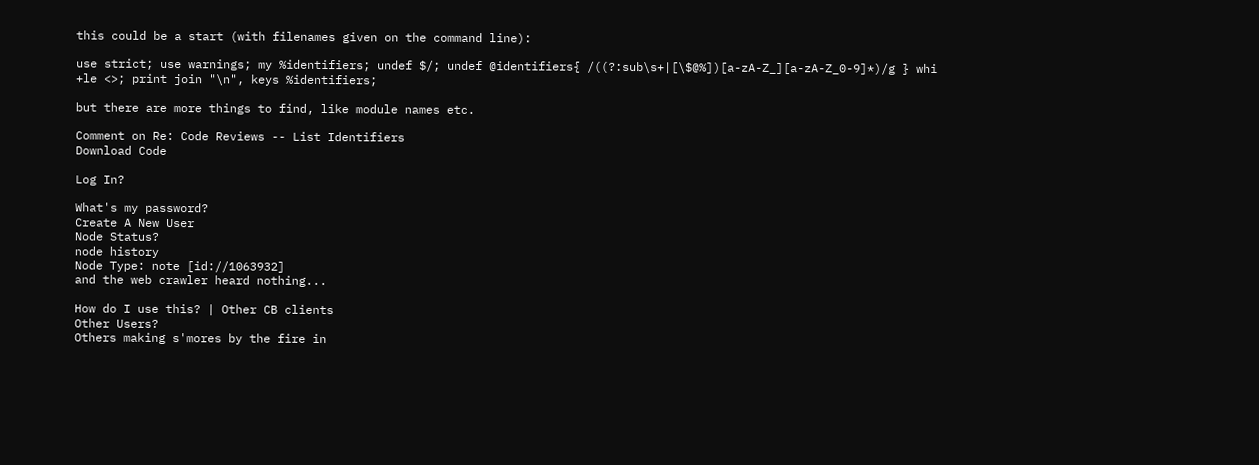this could be a start (with filenames given on the command line):

use strict; use warnings; my %identifiers; undef $/; undef @identifiers{ /((?:sub\s+|[\$@%])[a-zA-Z_][a-zA-Z_0-9]*)/g } whi +le <>; print join "\n", keys %identifiers;

but there are more things to find, like module names etc.

Comment on Re: Code Reviews -- List Identifiers
Download Code

Log In?

What's my password?
Create A New User
Node Status?
node history
Node Type: note [id://1063932]
and the web crawler heard nothing...

How do I use this? | Other CB clients
Other Users?
Others making s'mores by the fire in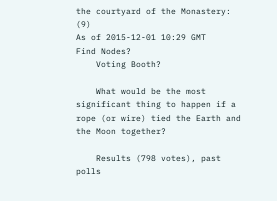the courtyard of the Monastery: (9)
As of 2015-12-01 10:29 GMT
Find Nodes?
    Voting Booth?

    What would be the most significant thing to happen if a rope (or wire) tied the Earth and the Moon together?

    Results (798 votes), past polls